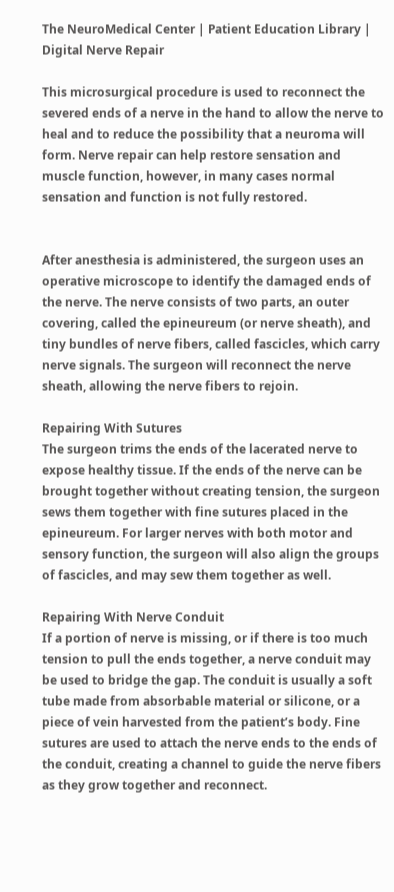The NeuroMedical Center | Patient Education Library | Digital Nerve Repair

This microsurgical procedure is used to reconnect the severed ends of a nerve in the hand to allow the nerve to heal and to reduce the possibility that a neuroma will form. Nerve repair can help restore sensation and muscle function, however, in many cases normal sensation and function is not fully restored.


After anesthesia is administered, the surgeon uses an operative microscope to identify the damaged ends of the nerve. The nerve consists of two parts, an outer covering, called the epineureum (or nerve sheath), and tiny bundles of nerve fibers, called fascicles, which carry nerve signals. The surgeon will reconnect the nerve sheath, allowing the nerve fibers to rejoin.

Repairing With Sutures
The surgeon trims the ends of the lacerated nerve to expose healthy tissue. If the ends of the nerve can be brought together without creating tension, the surgeon sews them together with fine sutures placed in the epineureum. For larger nerves with both motor and sensory function, the surgeon will also align the groups of fascicles, and may sew them together as well.

Repairing With Nerve Conduit
If a portion of nerve is missing, or if there is too much tension to pull the ends together, a nerve conduit may be used to bridge the gap. The conduit is usually a soft tube made from absorbable material or silicone, or a piece of vein harvested from the patient’s body. Fine sutures are used to attach the nerve ends to the ends of the conduit, creating a channel to guide the nerve fibers as they grow together and reconnect.